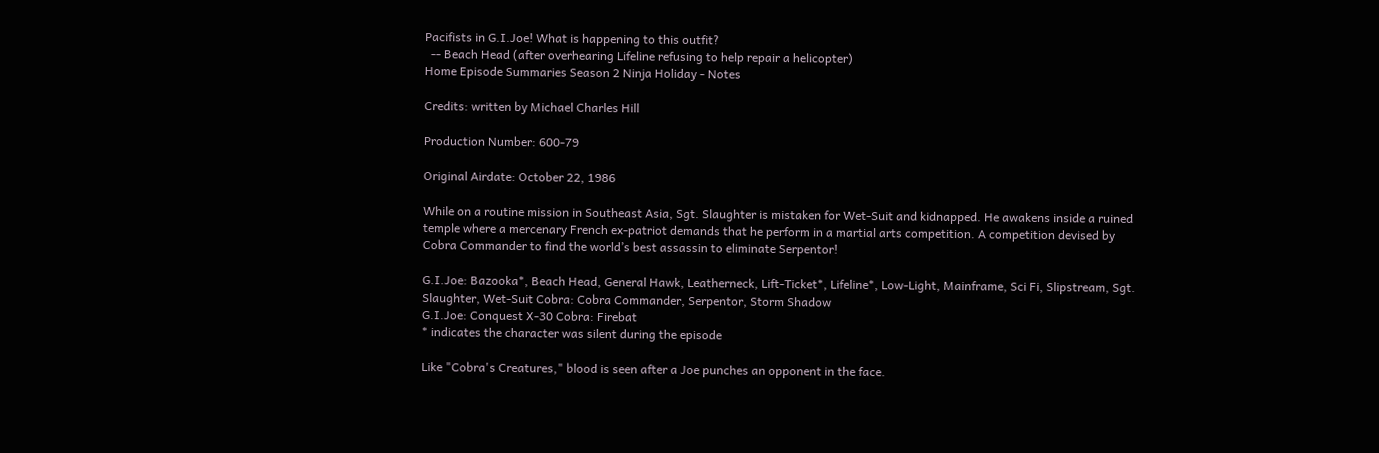Pacifists in G.I.Joe! What is happening to this outfit?
  -- Beach Head (after overhearing Lifeline refusing to help repair a helicopter)
Home Episode Summaries Season 2 Ninja Holiday - Notes

Credits: written by Michael Charles Hill

Production Number: 600-79

Original Airdate: October 22, 1986

While on a routine mission in Southeast Asia, Sgt. Slaughter is mistaken for Wet-Suit and kidnapped. He awakens inside a ruined temple where a mercenary French ex-patriot demands that he perform in a martial arts competition. A competition devised by Cobra Commander to find the world’s best assassin to eliminate Serpentor!

G.I.Joe: Bazooka*, Beach Head, General Hawk, Leatherneck, Lift-Ticket*, Lifeline*, Low-Light, Mainframe, Sci Fi, Slipstream, Sgt. Slaughter, Wet-Suit Cobra: Cobra Commander, Serpentor, Storm Shadow
G.I.Joe: Conquest X-30 Cobra: Firebat
* indicates the character was silent during the episode

Like "Cobra's Creatures," blood is seen after a Joe punches an opponent in the face.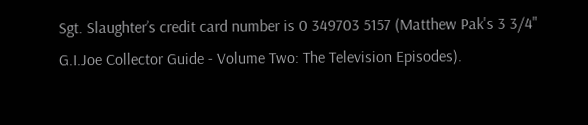Sgt. Slaughter’s credit card number is 0 349703 5157 (Matthew Pak's 3 3/4" G.I.Joe Collector Guide - Volume Two: The Television Episodes).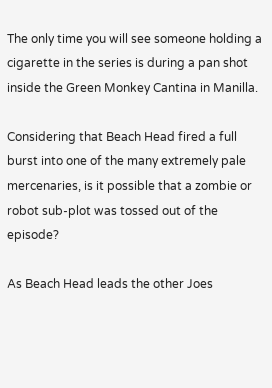The only time you will see someone holding a cigarette in the series is during a pan shot inside the Green Monkey Cantina in Manilla.

Considering that Beach Head fired a full burst into one of the many extremely pale mercenaries, is it possible that a zombie or robot sub-plot was tossed out of the episode?

As Beach Head leads the other Joes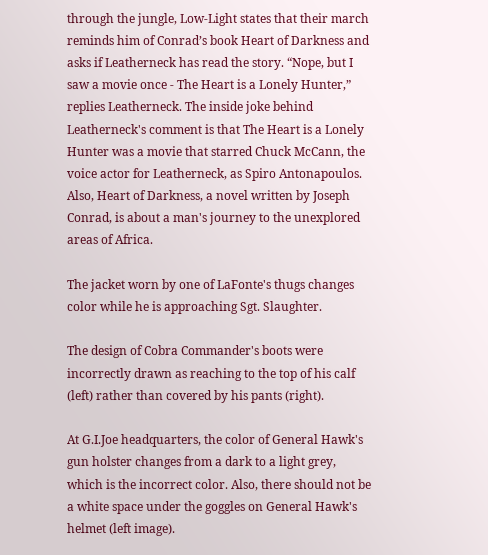through the jungle, Low-Light states that their march reminds him of Conrad’s book Heart of Darkness and asks if Leatherneck has read the story. “Nope, but I saw a movie once - The Heart is a Lonely Hunter,” replies Leatherneck. The inside joke behind Leatherneck's comment is that The Heart is a Lonely Hunter was a movie that starred Chuck McCann, the voice actor for Leatherneck, as Spiro Antonapoulos. Also, Heart of Darkness, a novel written by Joseph Conrad, is about a man's journey to the unexplored areas of Africa.

The jacket worn by one of LaFonte's thugs changes color while he is approaching Sgt. Slaughter.

The design of Cobra Commander's boots were incorrectly drawn as reaching to the top of his calf (left) rather than covered by his pants (right).

At G.I.Joe headquarters, the color of General Hawk's gun holster changes from a dark to a light grey, which is the incorrect color. Also, there should not be a white space under the goggles on General Hawk's helmet (left image).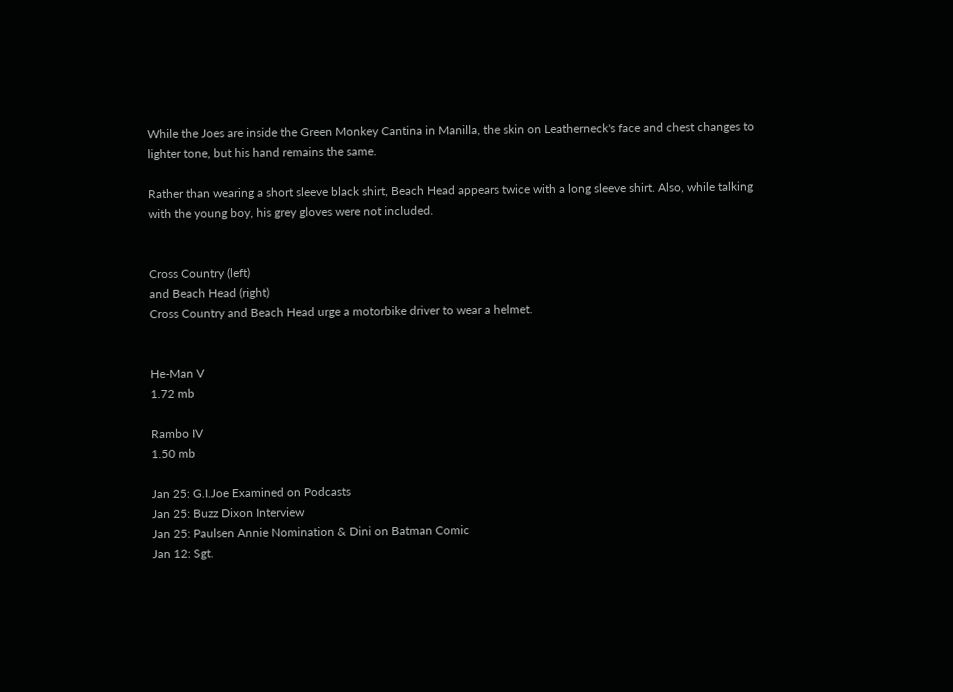While the Joes are inside the Green Monkey Cantina in Manilla, the skin on Leatherneck's face and chest changes to lighter tone, but his hand remains the same.

Rather than wearing a short sleeve black shirt, Beach Head appears twice with a long sleeve shirt. Also, while talking with the young boy, his grey gloves were not included.


Cross Country (left)
and Beach Head (right)
Cross Country and Beach Head urge a motorbike driver to wear a helmet.


He-Man V
1.72 mb

Rambo IV
1.50 mb

Jan 25: G.I.Joe Examined on Podcasts
Jan 25: Buzz Dixon Interview
Jan 25: Paulsen Annie Nomination & Dini on Batman Comic
Jan 12: Sgt.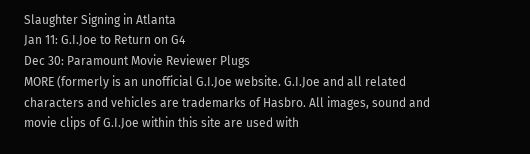Slaughter Signing in Atlanta
Jan 11: G.I.Joe to Return on G4
Dec 30: Paramount Movie Reviewer Plugs
MORE (formerly is an unofficial G.I.Joe website. G.I.Joe and all related characters and vehicles are trademarks of Hasbro. All images, sound and movie clips of G.I.Joe within this site are used with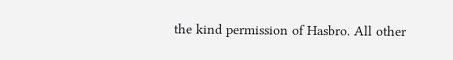the kind permission of Hasbro. All other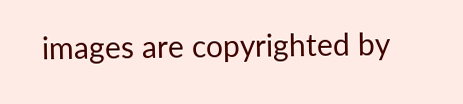images are copyrighted by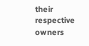their respective owners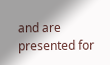and are presented for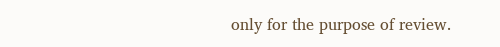only for the purpose of review.